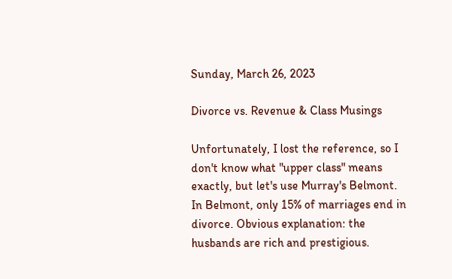Sunday, March 26, 2023

Divorce vs. Revenue & Class Musings

Unfortunately, I lost the reference, so I don't know what "upper class" means exactly, but let's use Murray's Belmont. In Belmont, only 15% of marriages end in divorce. Obvious explanation: the husbands are rich and prestigious.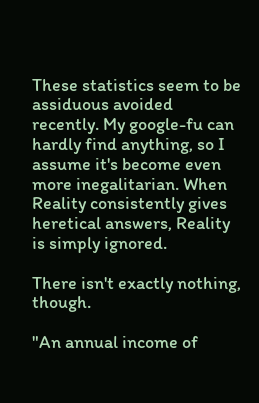These statistics seem to be assiduous avoided recently. My google-fu can hardly find anything, so I assume it's become even more inegalitarian. When Reality consistently gives heretical answers, Reality is simply ignored.

There isn't exactly nothing, though.

"An annual income of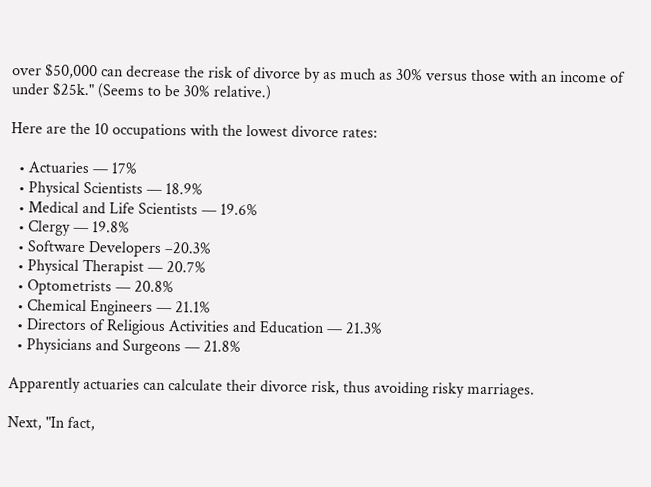over $50,000 can decrease the risk of divorce by as much as 30% versus those with an income of under $25k." (Seems to be 30% relative.)

Here are the 10 occupations with the lowest divorce rates:

  • Actuaries — 17%
  • Physical Scientists — 18.9%
  • Medical and Life Scientists — 19.6%
  • Clergy — 19.8%
  • Software Developers –20.3%
  • Physical Therapist — 20.7%
  • Optometrists — 20.8%
  • Chemical Engineers — 21.1%
  • Directors of Religious Activities and Education — 21.3%
  • Physicians and Surgeons — 21.8%

Apparently actuaries can calculate their divorce risk, thus avoiding risky marriages.

Next, "In fact,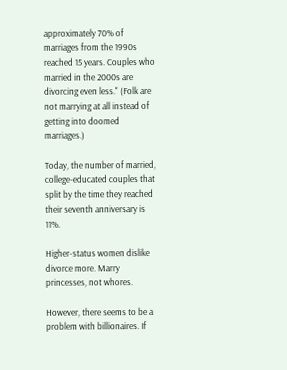approximately 70% of marriages from the 1990s reached 15 years. Couples who married in the 2000s are divorcing even less." (Folk are not marrying at all instead of getting into doomed marriages.)

Today, the number of married, college-educated couples that split by the time they reached their seventh anniversary is 11%.

Higher-status women dislike divorce more. Marry princesses, not whores.

However, there seems to be a problem with billionaires. If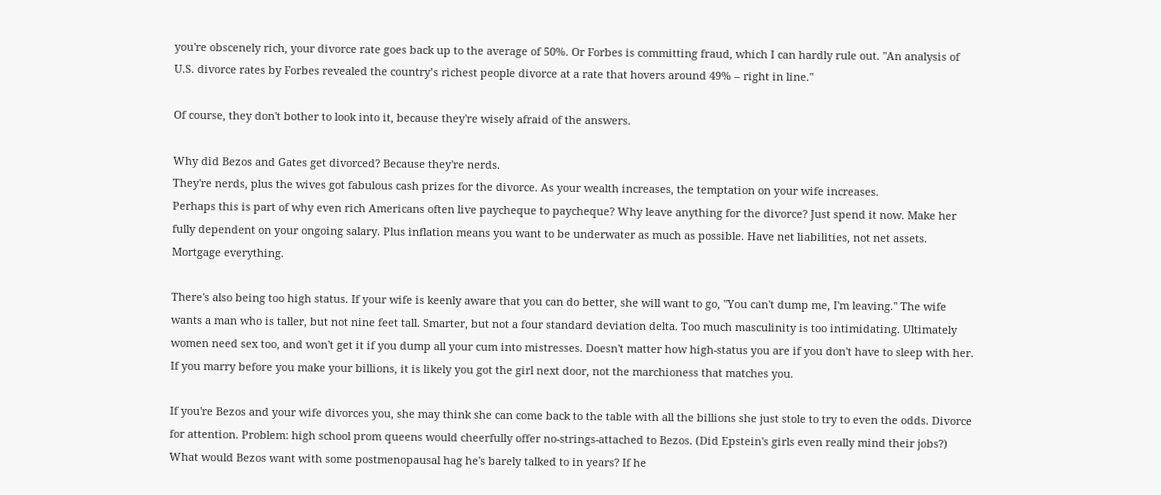you're obscenely rich, your divorce rate goes back up to the average of 50%. Or Forbes is committing fraud, which I can hardly rule out. "An analysis of U.S. divorce rates by Forbes revealed the country’s richest people divorce at a rate that hovers around 49% – right in line."

Of course, they don't bother to look into it, because they're wisely afraid of the answers.

Why did Bezos and Gates get divorced? Because they're nerds.
They're nerds, plus the wives got fabulous cash prizes for the divorce. As your wealth increases, the temptation on your wife increases.
Perhaps this is part of why even rich Americans often live paycheque to paycheque? Why leave anything for the divorce? Just spend it now. Make her fully dependent on your ongoing salary. Plus inflation means you want to be underwater as much as possible. Have net liabilities, not net assets. Mortgage everything.

There's also being too high status. If your wife is keenly aware that you can do better, she will want to go, "You can't dump me, I'm leaving." The wife wants a man who is taller, but not nine feet tall. Smarter, but not a four standard deviation delta. Too much masculinity is too intimidating. Ultimately women need sex too, and won't get it if you dump all your cum into mistresses. Doesn't matter how high-status you are if you don't have to sleep with her. If you marry before you make your billions, it is likely you got the girl next door, not the marchioness that matches you.

If you're Bezos and your wife divorces you, she may think she can come back to the table with all the billions she just stole to try to even the odds. Divorce for attention. Problem: high school prom queens would cheerfully offer no-strings-attached to Bezos. (Did Epstein's girls even really mind their jobs?) What would Bezos want with some postmenopausal hag he's barely talked to in years? If he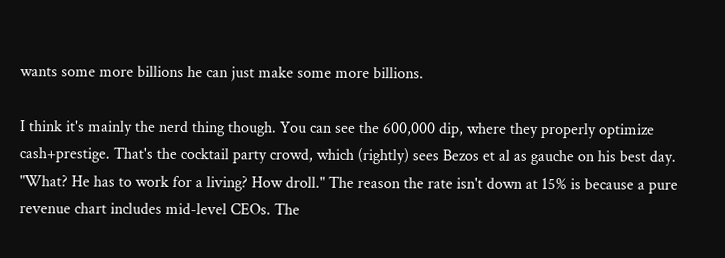wants some more billions he can just make some more billions.

I think it's mainly the nerd thing though. You can see the 600,000 dip, where they properly optimize cash+prestige. That's the cocktail party crowd, which (rightly) sees Bezos et al as gauche on his best day. "What? He has to work for a living? How droll." The reason the rate isn't down at 15% is because a pure revenue chart includes mid-level CEOs. The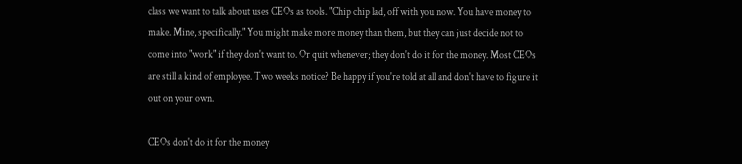class we want to talk about uses CEOs as tools. "Chip chip lad, off with you now. You have money to make. Mine, specifically." You might make more money than them, but they can just decide not to come into "work" if they don't want to. Or quit whenever; they don't do it for the money. Most CEOs are still a kind of employee. Two weeks notice? Be happy if you're told at all and don't have to figure it out on your own.

CEOs don't do it for the money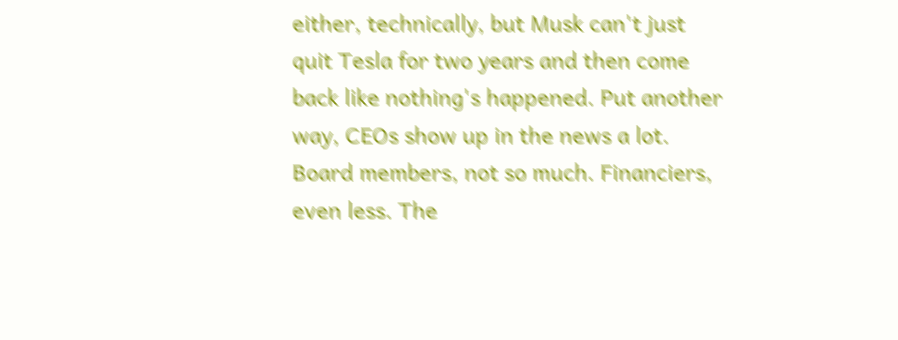either, technically, but Musk can't just quit Tesla for two years and then come back like nothing's happened. Put another way, CEOs show up in the news a lot. Board members, not so much. Financiers, even less. The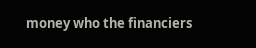money who the financiers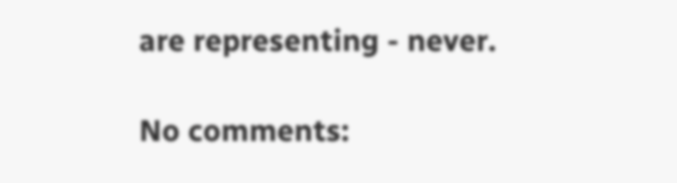are representing - never.

No comments: